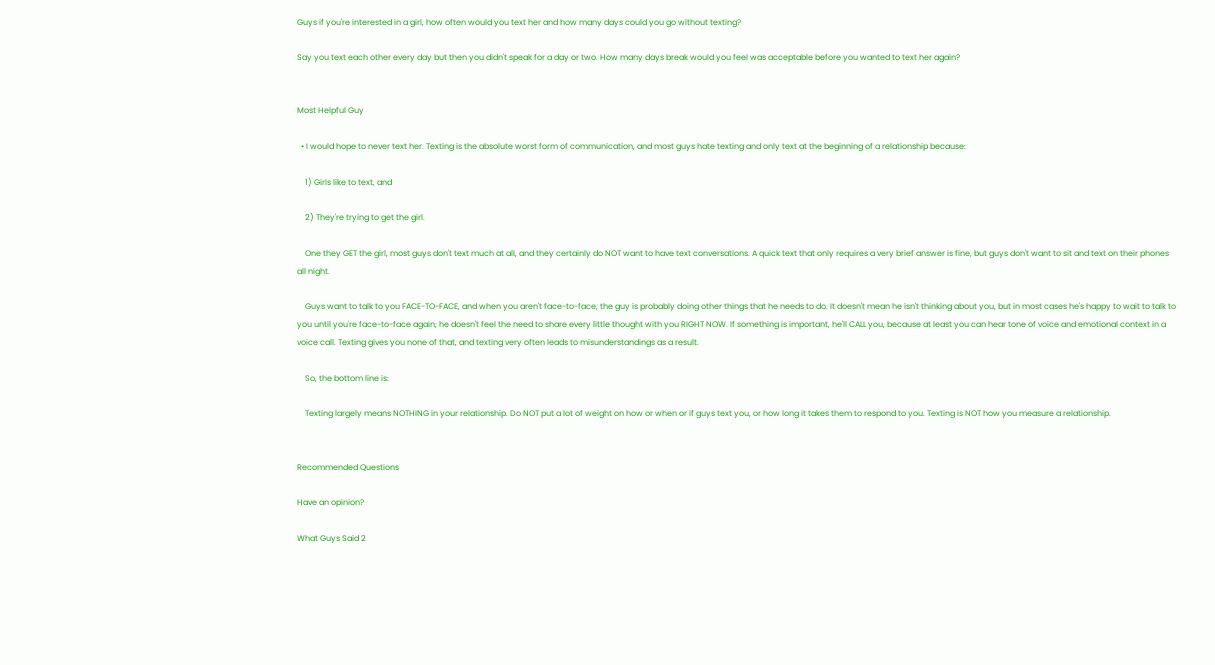Guys if you're interested in a girl, how often would you text her and how many days could you go without texting?

Say you text each other every day but then you didn't speak for a day or two. How many days break would you feel was acceptable before you wanted to text her again?


Most Helpful Guy

  • I would hope to never text her. Texting is the absolute worst form of communication, and most guys hate texting and only text at the beginning of a relationship because:

    1) Girls like to text, and

    2) They're trying to get the girl.

    One they GET the girl, most guys don't text much at all, and they certainly do NOT want to have text conversations. A quick text that only requires a very brief answer is fine, but guys don't want to sit and text on their phones all night.

    Guys want to talk to you FACE-TO-FACE, and when you aren't face-to-face, the guy is probably doing other things that he needs to do. It doesn't mean he isn't thinking about you, but in most cases he's happy to wait to talk to you until you're face-to-face again; he doesn't feel the need to share every little thought with you RIGHT NOW. If something is important, he'll CALL you, because at least you can hear tone of voice and emotional context in a voice call. Texting gives you none of that, and texting very often leads to misunderstandings as a result.

    So, the bottom line is:

    Texting largely means NOTHING in your relationship. Do NOT put a lot of weight on how or when or if guys text you, or how long it takes them to respond to you. Texting is NOT how you measure a relationship.


Recommended Questions

Have an opinion?

What Guys Said 2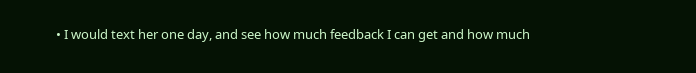• I would text her one day, and see how much feedback I can get and how much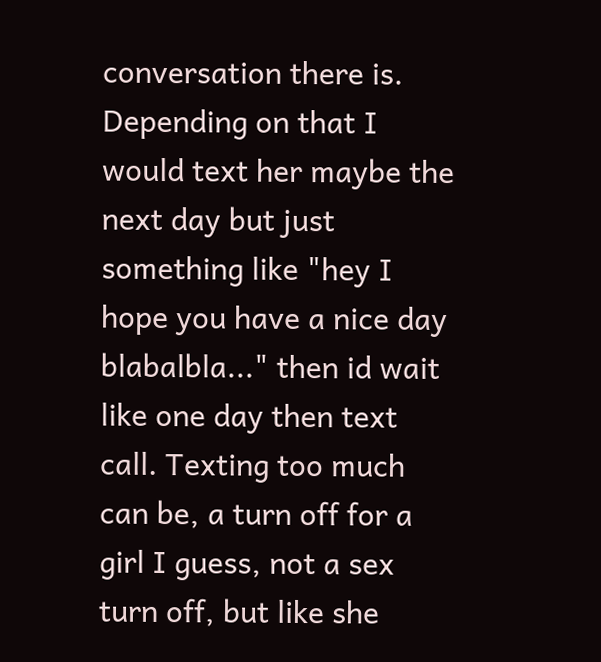conversation there is. Depending on that I would text her maybe the next day but just something like "hey I hope you have a nice day blabalbla..." then id wait like one day then text call. Texting too much can be, a turn off for a girl I guess, not a sex turn off, but like she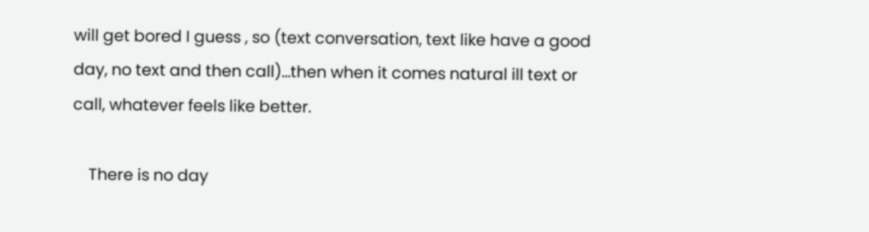will get bored I guess , so (text conversation, text like have a good day, no text and then call)...then when it comes natural ill text or call, whatever feels like better.

    There is no day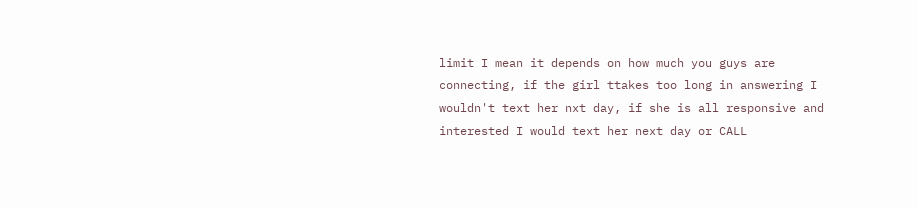limit I mean it depends on how much you guys are connecting, if the girl ttakes too long in answering I wouldn't text her nxt day, if she is all responsive and interested I would text her next day or CALL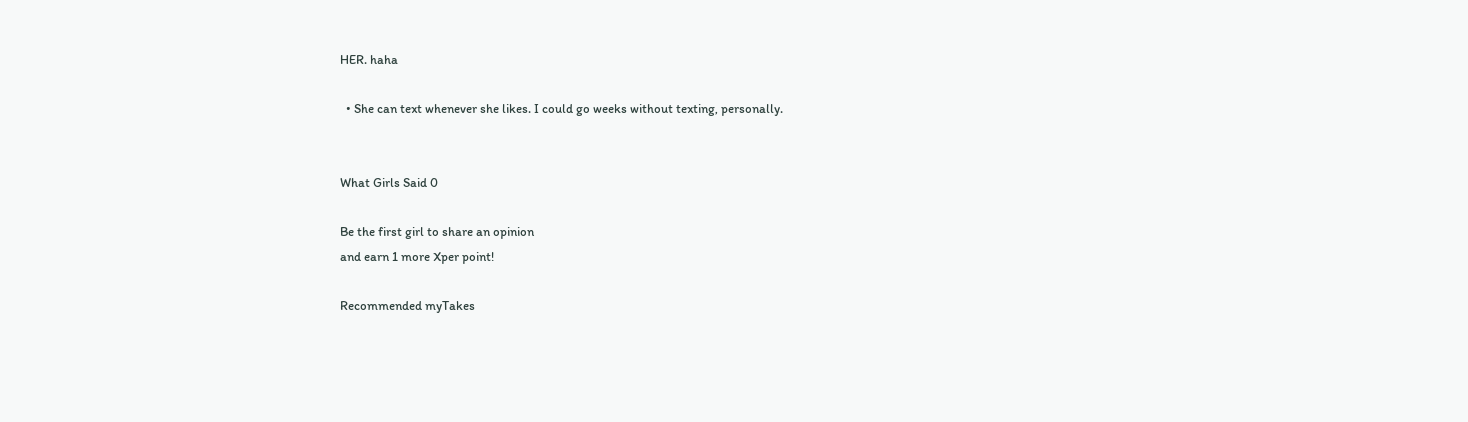HER. haha

  • She can text whenever she likes. I could go weeks without texting, personally.


What Girls Said 0

Be the first girl to share an opinion
and earn 1 more Xper point!

Recommended myTakes